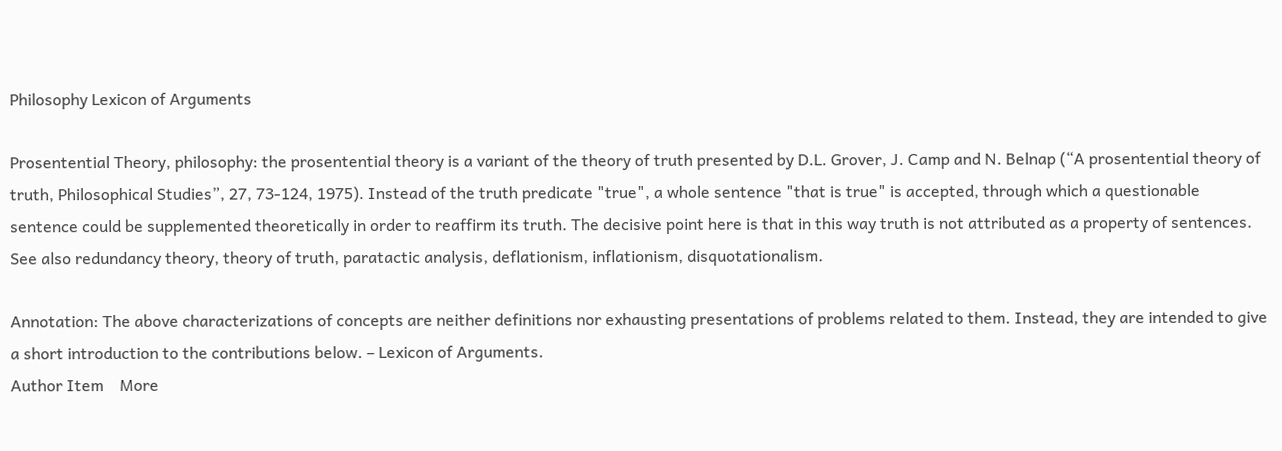Philosophy Lexicon of Arguments

Prosentential Theory, philosophy: the prosentential theory is a variant of the theory of truth presented by D.L. Grover, J. Camp and N. Belnap (“A prosentential theory of truth, Philosophical Studies”, 27, 73-124, 1975). Instead of the truth predicate "true", a whole sentence "that is true" is accepted, through which a questionable sentence could be supplemented theoretically in order to reaffirm its truth. The decisive point here is that in this way truth is not attributed as a property of sentences. See also redundancy theory, theory of truth, paratactic analysis, deflationism, inflationism, disquotationalism.

Annotation: The above characterizations of concepts are neither definitions nor exhausting presentations of problems related to them. Instead, they are intended to give a short introduction to the contributions below. – Lexicon of Arguments.
Author Item    More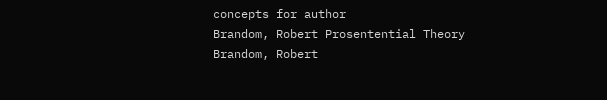concepts for author
Brandom, Robert Prosentential Theory   Brandom, Robert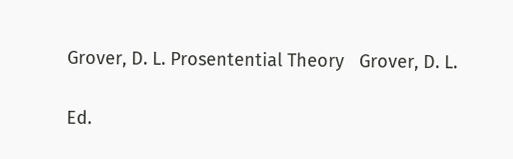Grover, D. L. Prosentential Theory   Grover, D. L.

Ed.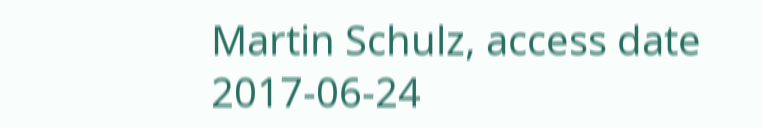Martin Schulz, access date 2017-06-24